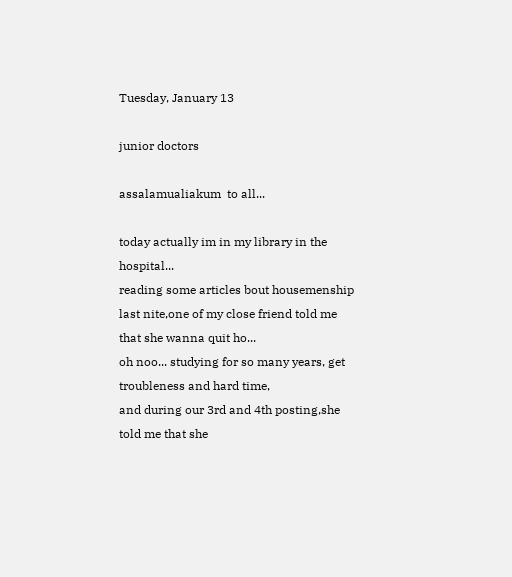Tuesday, January 13

junior doctors

assalamualiakum  to all...

today actually im in my library in the hospital...
reading some articles bout housemenship
last nite,one of my close friend told me that she wanna quit ho...
oh noo... studying for so many years, get troubleness and hard time,
and during our 3rd and 4th posting,she told me that she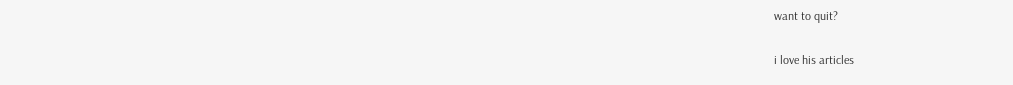want to quit?

i love his articles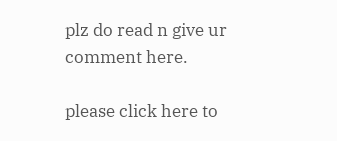plz do read n give ur comment here.

please click here to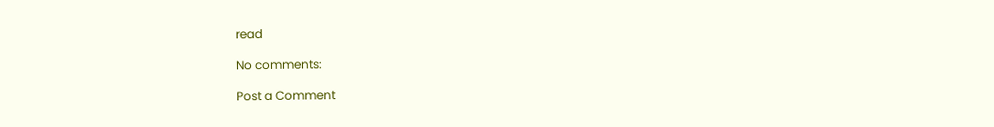read

No comments:

Post a Comment